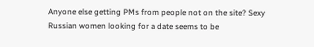Anyone else getting PMs from people not on the site? Sexy Russian women looking for a date seems to be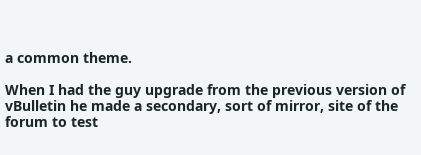a common theme.

When I had the guy upgrade from the previous version of vBulletin he made a secondary, sort of mirror, site of the forum to test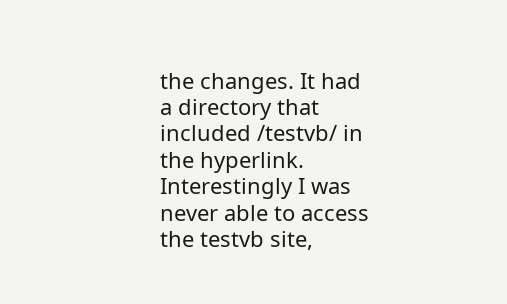the changes. It had a directory that included /testvb/ in the hyperlink. Interestingly I was never able to access the testvb site,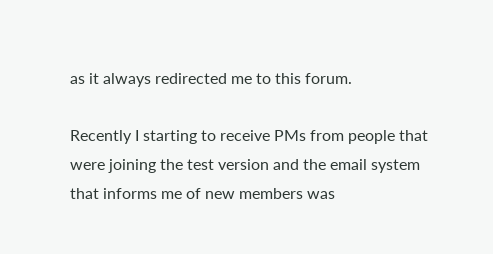as it always redirected me to this forum.

Recently I starting to receive PMs from people that were joining the test version and the email system that informs me of new members was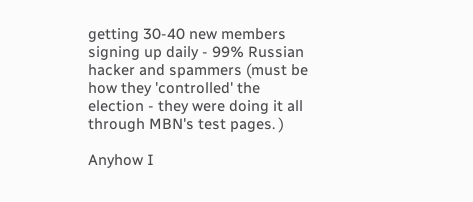getting 30-40 new members signing up daily - 99% Russian hacker and spammers (must be how they 'controlled' the election - they were doing it all through MBN's test pages. )

Anyhow I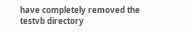have completely removed the testvb directory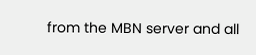from the MBN server and all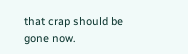that crap should be gone now.